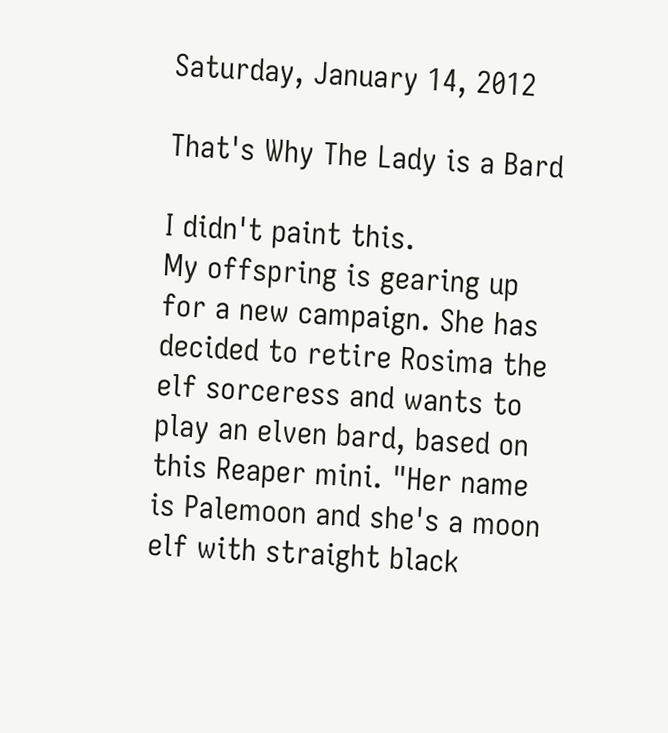Saturday, January 14, 2012

That's Why The Lady is a Bard

I didn't paint this.
My offspring is gearing up for a new campaign. She has decided to retire Rosima the elf sorceress and wants to play an elven bard, based on this Reaper mini. "Her name is Palemoon and she's a moon elf with straight black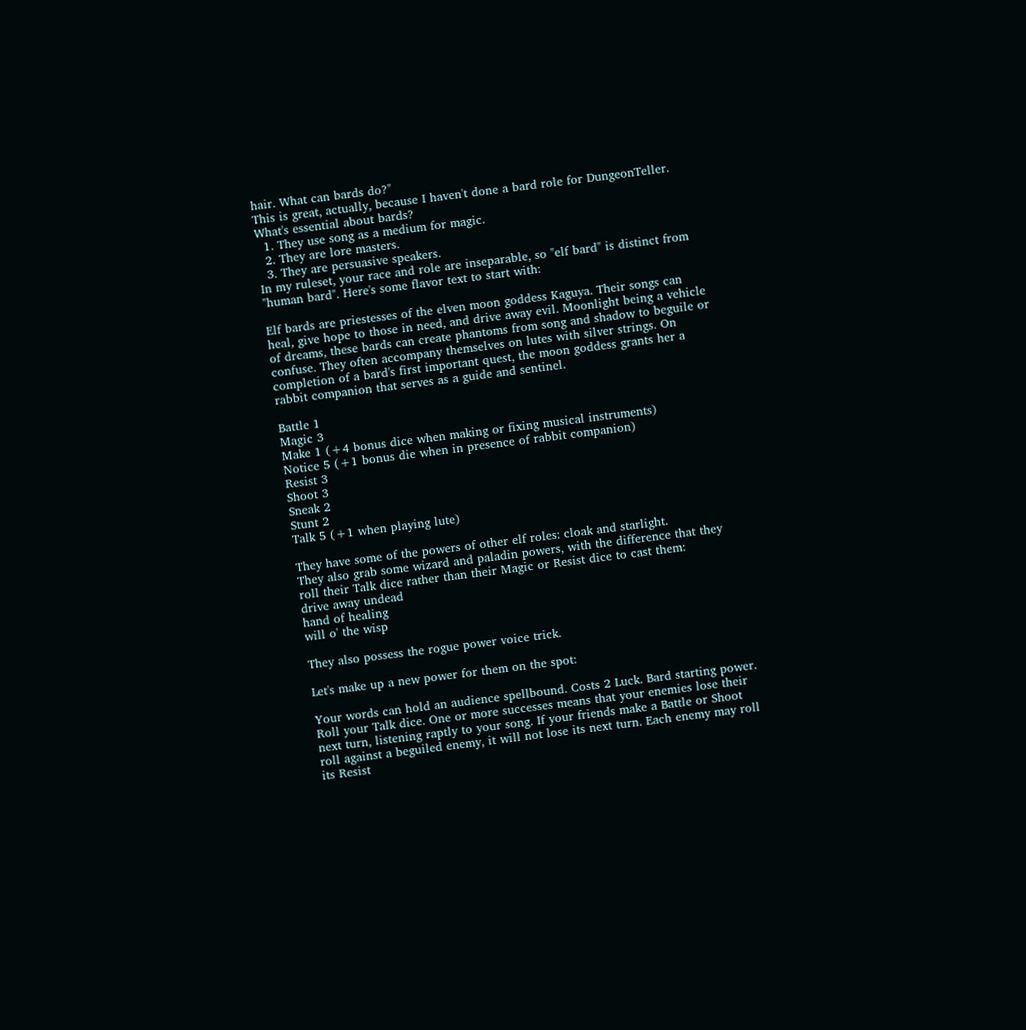hair. What can bards do?"
This is great, actually, because I haven't done a bard role for DungeonTeller. What's essential about bards?
  1. They use song as a medium for magic.
  2. They are lore masters.
  3. They are persuasive speakers.
In my ruleset, your race and role are inseparable, so "elf bard" is distinct from "human bard". Here's some flavor text to start with:

Elf bards are priestesses of the elven moon goddess Kaguya. Their songs can heal, give hope to those in need, and drive away evil. Moonlight being a vehicle of dreams, these bards can create phantoms from song and shadow to beguile or confuse. They often accompany themselves on lutes with silver strings. On completion of a bard's first important quest, the moon goddess grants her a rabbit companion that serves as a guide and sentinel.

Battle 1
Magic 3
Make 1 (+4 bonus dice when making or fixing musical instruments)
Notice 5 (+1 bonus die when in presence of rabbit companion)
Resist 3
Shoot 3
Sneak 2
Stunt 2
Talk 5 (+1 when playing lute)

They have some of the powers of other elf roles: cloak and starlight.
They also grab some wizard and paladin powers, with the difference that they roll their Talk dice rather than their Magic or Resist dice to cast them:
drive away undead
hand of healing
will o' the wisp

They also possess the rogue power voice trick.

Let's make up a new power for them on the spot:

Your words can hold an audience spellbound. Costs 2 Luck. Bard starting power.
Roll your Talk dice. One or more successes means that your enemies lose their next turn, listening raptly to your song. If your friends make a Battle or Shoot roll against a beguiled enemy, it will not lose its next turn. Each enemy may roll its Resist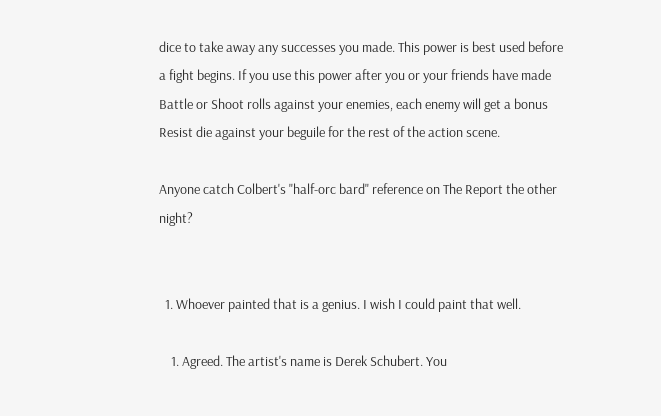dice to take away any successes you made. This power is best used before a fight begins. If you use this power after you or your friends have made Battle or Shoot rolls against your enemies, each enemy will get a bonus Resist die against your beguile for the rest of the action scene.

Anyone catch Colbert's "half-orc bard" reference on The Report the other night?


  1. Whoever painted that is a genius. I wish I could paint that well.

    1. Agreed. The artist's name is Derek Schubert. You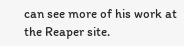can see more of his work at the Reaper site.